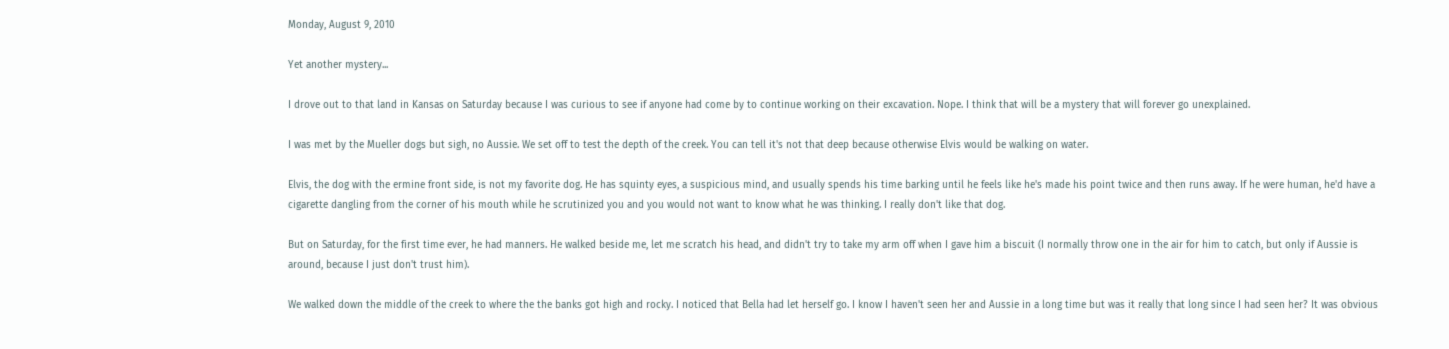Monday, August 9, 2010

Yet another mystery...

I drove out to that land in Kansas on Saturday because I was curious to see if anyone had come by to continue working on their excavation. Nope. I think that will be a mystery that will forever go unexplained.

I was met by the Mueller dogs but sigh, no Aussie. We set off to test the depth of the creek. You can tell it's not that deep because otherwise Elvis would be walking on water.

Elvis, the dog with the ermine front side, is not my favorite dog. He has squinty eyes, a suspicious mind, and usually spends his time barking until he feels like he's made his point twice and then runs away. If he were human, he'd have a cigarette dangling from the corner of his mouth while he scrutinized you and you would not want to know what he was thinking. I really don't like that dog.

But on Saturday, for the first time ever, he had manners. He walked beside me, let me scratch his head, and didn't try to take my arm off when I gave him a biscuit (I normally throw one in the air for him to catch, but only if Aussie is around, because I just don't trust him).

We walked down the middle of the creek to where the the banks got high and rocky. I noticed that Bella had let herself go. I know I haven't seen her and Aussie in a long time but was it really that long since I had seen her? It was obvious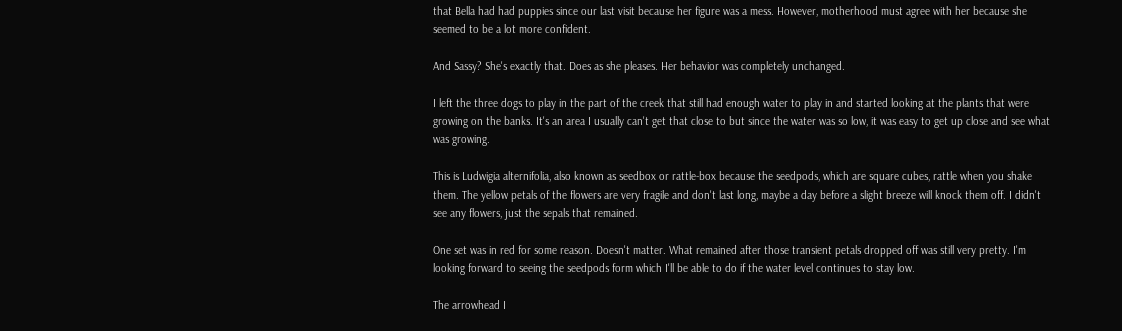that Bella had had puppies since our last visit because her figure was a mess. However, motherhood must agree with her because she seemed to be a lot more confident.

And Sassy? She's exactly that. Does as she pleases. Her behavior was completely unchanged.

I left the three dogs to play in the part of the creek that still had enough water to play in and started looking at the plants that were growing on the banks. It's an area I usually can't get that close to but since the water was so low, it was easy to get up close and see what was growing.

This is Ludwigia alternifolia, also known as seedbox or rattle-box because the seedpods, which are square cubes, rattle when you shake them. The yellow petals of the flowers are very fragile and don't last long, maybe a day before a slight breeze will knock them off. I didn't see any flowers, just the sepals that remained.

One set was in red for some reason. Doesn't matter. What remained after those transient petals dropped off was still very pretty. I'm looking forward to seeing the seedpods form which I'll be able to do if the water level continues to stay low.

The arrowhead I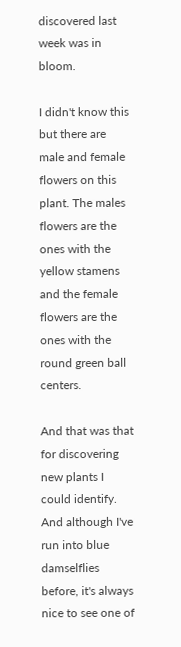discovered last week was in bloom.

I didn't know this but there are male and female flowers on this plant. The males flowers are the ones with the yellow stamens and the female flowers are the ones with the round green ball centers.

And that was that for discovering new plants I could identify. And although I've run into blue damselflies before, it's always nice to see one of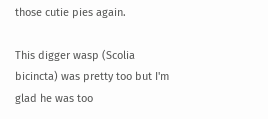those cutie pies again.

This digger wasp (Scolia bicincta) was pretty too but I'm glad he was too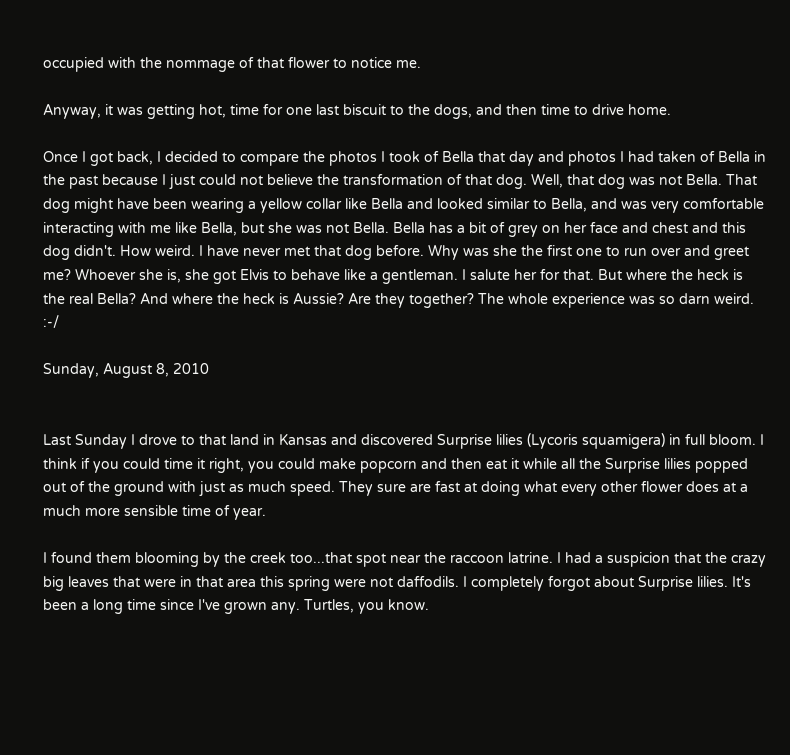occupied with the nommage of that flower to notice me.

Anyway, it was getting hot, time for one last biscuit to the dogs, and then time to drive home.

Once I got back, I decided to compare the photos I took of Bella that day and photos I had taken of Bella in the past because I just could not believe the transformation of that dog. Well, that dog was not Bella. That dog might have been wearing a yellow collar like Bella and looked similar to Bella, and was very comfortable interacting with me like Bella, but she was not Bella. Bella has a bit of grey on her face and chest and this dog didn't. How weird. I have never met that dog before. Why was she the first one to run over and greet me? Whoever she is, she got Elvis to behave like a gentleman. I salute her for that. But where the heck is the real Bella? And where the heck is Aussie? Are they together? The whole experience was so darn weird. :-/

Sunday, August 8, 2010


Last Sunday I drove to that land in Kansas and discovered Surprise lilies (Lycoris squamigera) in full bloom. I think if you could time it right, you could make popcorn and then eat it while all the Surprise lilies popped out of the ground with just as much speed. They sure are fast at doing what every other flower does at a much more sensible time of year.

I found them blooming by the creek too...that spot near the raccoon latrine. I had a suspicion that the crazy big leaves that were in that area this spring were not daffodils. I completely forgot about Surprise lilies. It's been a long time since I've grown any. Turtles, you know.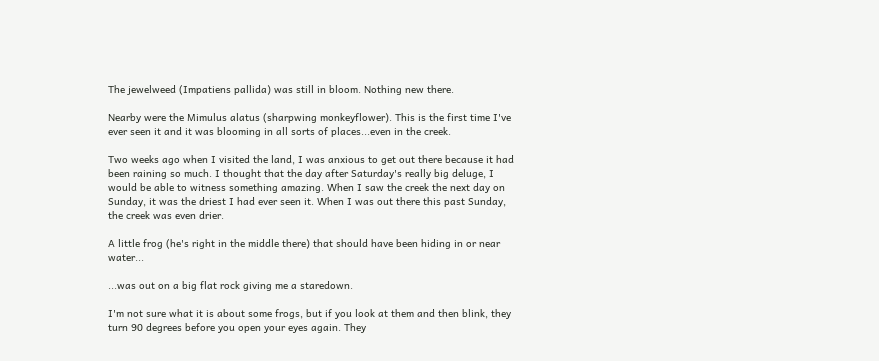The jewelweed (Impatiens pallida) was still in bloom. Nothing new there.

Nearby were the Mimulus alatus (sharpwing monkeyflower). This is the first time I've ever seen it and it was blooming in all sorts of places...even in the creek.

Two weeks ago when I visited the land, I was anxious to get out there because it had been raining so much. I thought that the day after Saturday's really big deluge, I would be able to witness something amazing. When I saw the creek the next day on Sunday, it was the driest I had ever seen it. When I was out there this past Sunday, the creek was even drier.

A little frog (he's right in the middle there) that should have been hiding in or near water...

...was out on a big flat rock giving me a staredown.

I'm not sure what it is about some frogs, but if you look at them and then blink, they turn 90 degrees before you open your eyes again. They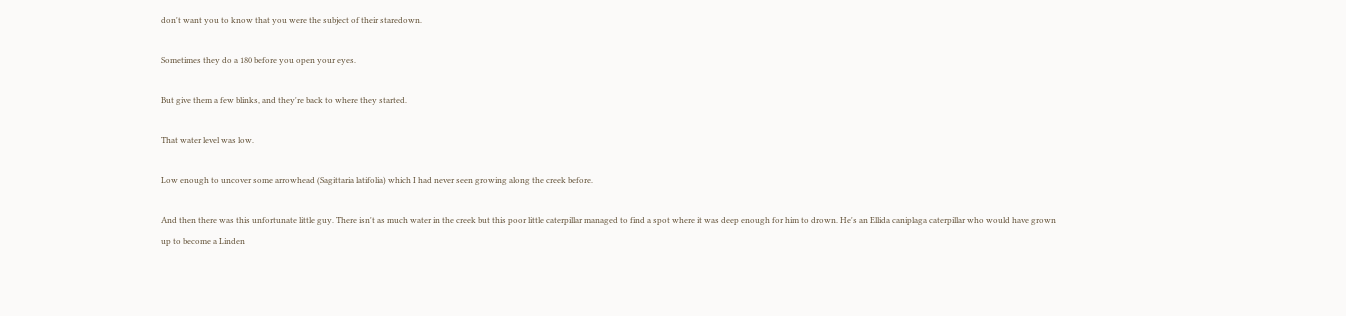don't want you to know that you were the subject of their staredown.

Sometimes they do a 180 before you open your eyes.

But give them a few blinks, and they're back to where they started.

That water level was low.

Low enough to uncover some arrowhead (Sagittaria latifolia) which I had never seen growing along the creek before.

And then there was this unfortunate little guy. There isn't as much water in the creek but this poor little caterpillar managed to find a spot where it was deep enough for him to drown. He's an Ellida caniplaga caterpillar who would have grown up to become a Linden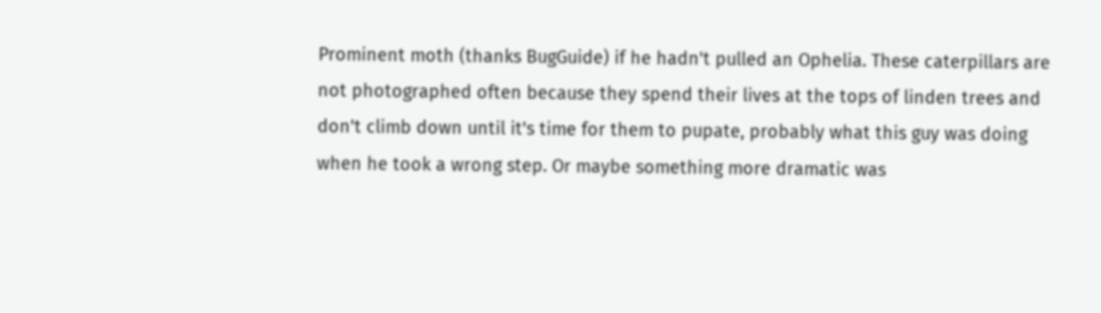Prominent moth (thanks BugGuide) if he hadn't pulled an Ophelia. These caterpillars are not photographed often because they spend their lives at the tops of linden trees and don't climb down until it's time for them to pupate, probably what this guy was doing when he took a wrong step. Or maybe something more dramatic was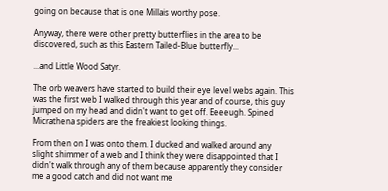going on because that is one Millais worthy pose.

Anyway, there were other pretty butterflies in the area to be discovered, such as this Eastern Tailed-Blue butterfly...

...and Little Wood Satyr.

The orb weavers have started to build their eye level webs again. This was the first web I walked through this year and of course, this guy jumped on my head and didn't want to get off. Eeeeugh. Spined Micrathena spiders are the freakiest looking things.

From then on I was onto them. I ducked and walked around any slight shimmer of a web and I think they were disappointed that I didn't walk through any of them because apparently they consider me a good catch and did not want me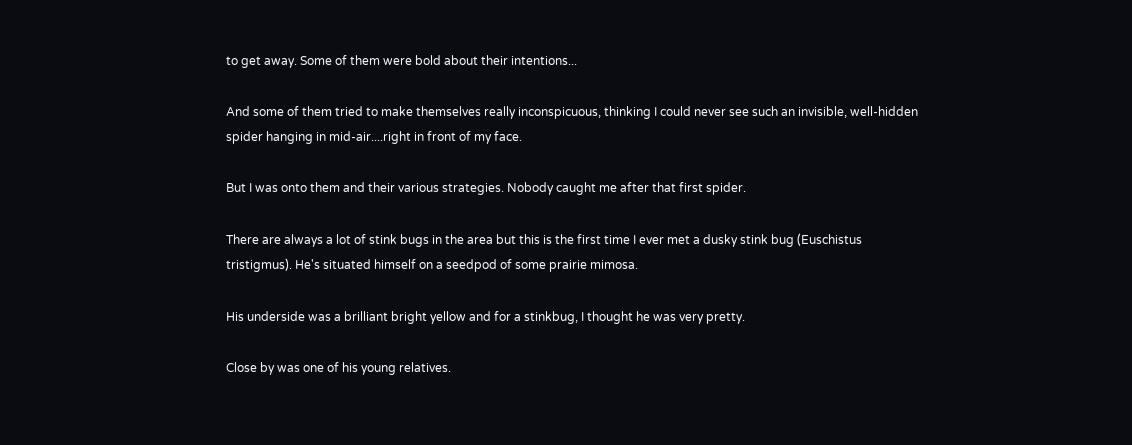to get away. Some of them were bold about their intentions...

And some of them tried to make themselves really inconspicuous, thinking I could never see such an invisible, well-hidden spider hanging in mid-air....right in front of my face.

But I was onto them and their various strategies. Nobody caught me after that first spider.

There are always a lot of stink bugs in the area but this is the first time I ever met a dusky stink bug (Euschistus tristigmus). He's situated himself on a seedpod of some prairie mimosa.

His underside was a brilliant bright yellow and for a stinkbug, I thought he was very pretty.

Close by was one of his young relatives.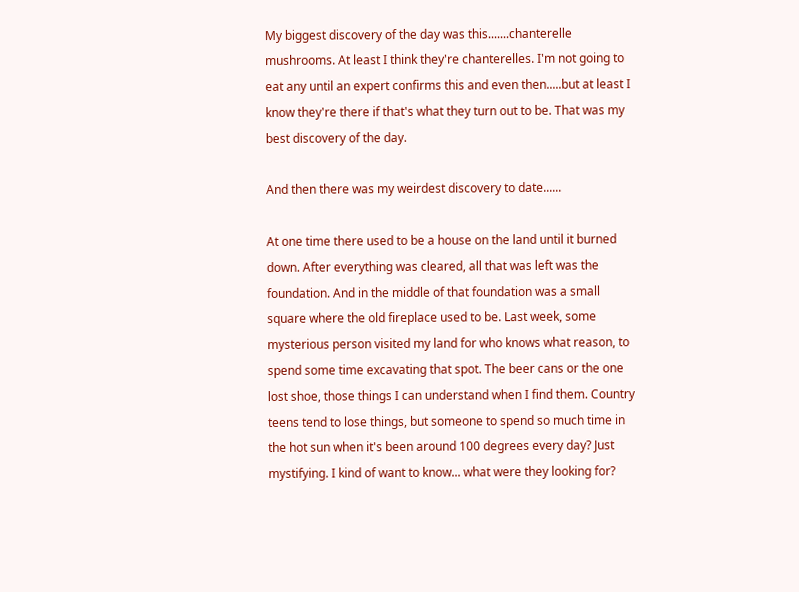My biggest discovery of the day was this.......chanterelle mushrooms. At least I think they're chanterelles. I'm not going to eat any until an expert confirms this and even then.....but at least I know they're there if that's what they turn out to be. That was my best discovery of the day.

And then there was my weirdest discovery to date......

At one time there used to be a house on the land until it burned down. After everything was cleared, all that was left was the foundation. And in the middle of that foundation was a small square where the old fireplace used to be. Last week, some mysterious person visited my land for who knows what reason, to spend some time excavating that spot. The beer cans or the one lost shoe, those things I can understand when I find them. Country teens tend to lose things, but someone to spend so much time in the hot sun when it's been around 100 degrees every day? Just mystifying. I kind of want to know... what were they looking for?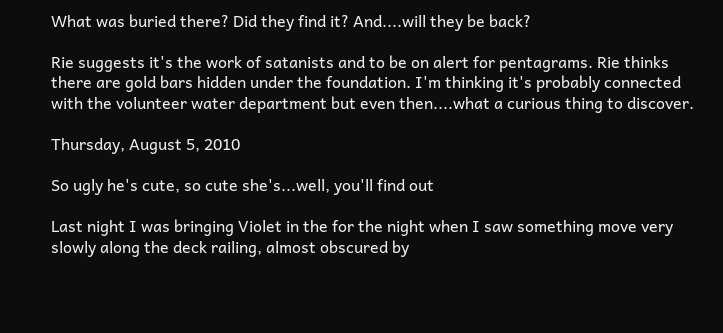What was buried there? Did they find it? And....will they be back?

Rie suggests it's the work of satanists and to be on alert for pentagrams. Rie thinks there are gold bars hidden under the foundation. I'm thinking it's probably connected with the volunteer water department but even then....what a curious thing to discover.

Thursday, August 5, 2010

So ugly he's cute, so cute she's...well, you'll find out

Last night I was bringing Violet in the for the night when I saw something move very slowly along the deck railing, almost obscured by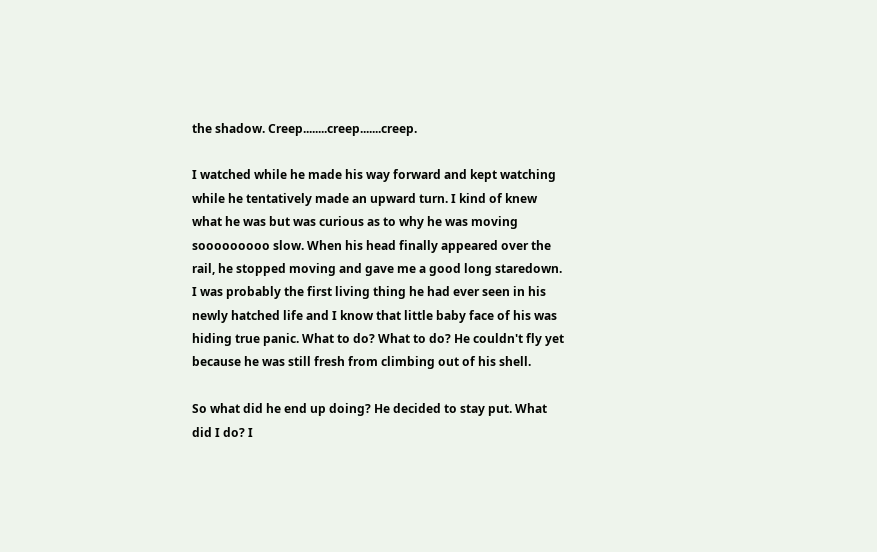the shadow. Creep........creep.......creep.

I watched while he made his way forward and kept watching while he tentatively made an upward turn. I kind of knew what he was but was curious as to why he was moving sooooooooo slow. When his head finally appeared over the rail, he stopped moving and gave me a good long staredown. I was probably the first living thing he had ever seen in his newly hatched life and I know that little baby face of his was hiding true panic. What to do? What to do? He couldn't fly yet because he was still fresh from climbing out of his shell.

So what did he end up doing? He decided to stay put. What did I do? I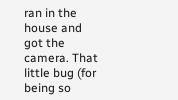ran in the house and got the camera. That little bug (for being so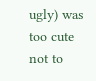ugly) was too cute not to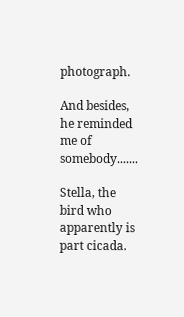photograph.

And besides, he reminded me of somebody.......

Stella, the bird who apparently is part cicada.